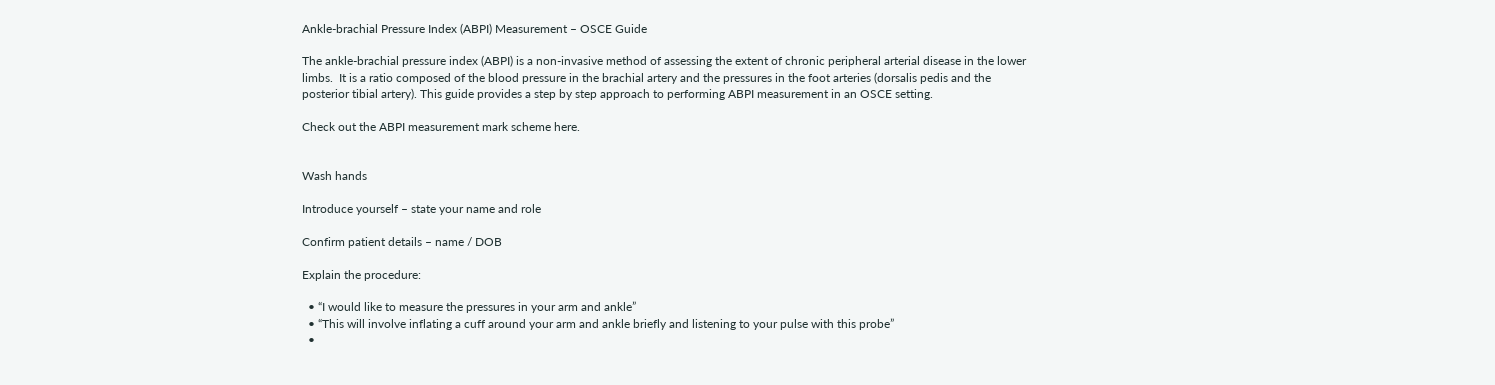Ankle-brachial Pressure Index (ABPI) Measurement – OSCE Guide

The ankle-brachial pressure index (ABPI) is a non-invasive method of assessing the extent of chronic peripheral arterial disease in the lower limbs.  It is a ratio composed of the blood pressure in the brachial artery and the pressures in the foot arteries (dorsalis pedis and the posterior tibial artery). This guide provides a step by step approach to performing ABPI measurement in an OSCE setting.

Check out the ABPI measurement mark scheme here.


Wash hands

Introduce yourself – state your name and role

Confirm patient details – name / DOB

Explain the procedure:

  • “I would like to measure the pressures in your arm and ankle”
  • “This will involve inflating a cuff around your arm and ankle briefly and listening to your pulse with this probe”
  •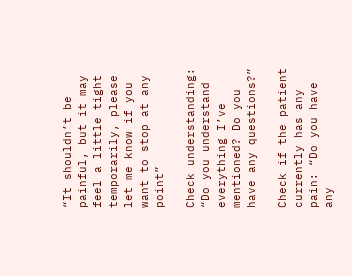“It shouldn’t be painful, but it may feel a little tight temporarily, please let me know if you want to stop at any point”

Check understanding: “Do you understand everything I’ve mentioned? Do you have any questions?”

Check if the patient currently has any pain: “Do you have any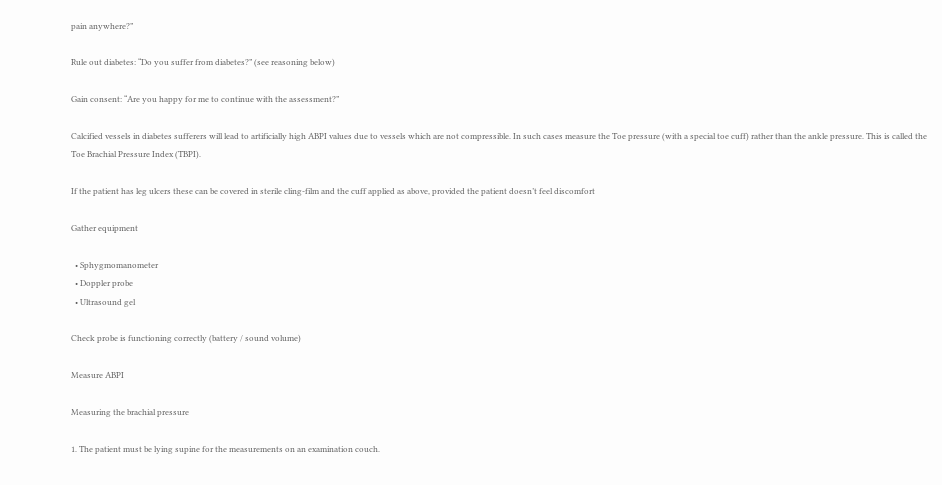pain anywhere?”

Rule out diabetes: “Do you suffer from diabetes?” (see reasoning below)

Gain consent: “Are you happy for me to continue with the assessment?”

Calcified vessels in diabetes sufferers will lead to artificially high ABPI values due to vessels which are not compressible. In such cases measure the Toe pressure (with a special toe cuff) rather than the ankle pressure. This is called the Toe Brachial Pressure Index (TBPI).

If the patient has leg ulcers these can be covered in sterile cling-film and the cuff applied as above, provided the patient doesn’t feel discomfort

Gather equipment

  • Sphygmomanometer
  • Doppler probe
  • Ultrasound gel

Check probe is functioning correctly (battery / sound volume)

Measure ABPI

Measuring the brachial pressure

1. The patient must be lying supine for the measurements on an examination couch.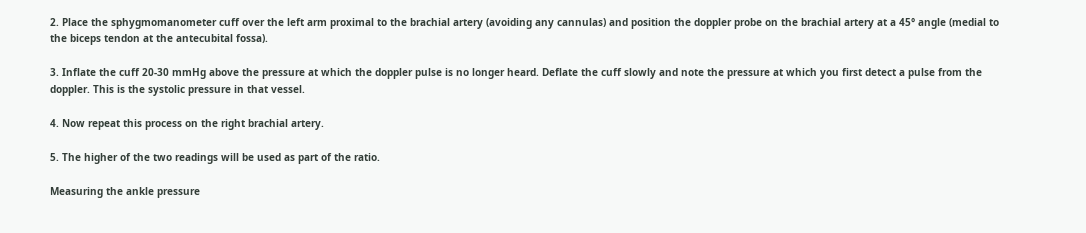2. Place the sphygmomanometer cuff over the left arm proximal to the brachial artery (avoiding any cannulas) and position the doppler probe on the brachial artery at a 45° angle (medial to the biceps tendon at the antecubital fossa).

3. Inflate the cuff 20-30 mmHg above the pressure at which the doppler pulse is no longer heard. Deflate the cuff slowly and note the pressure at which you first detect a pulse from the doppler. This is the systolic pressure in that vessel.

4. Now repeat this process on the right brachial artery.

5. The higher of the two readings will be used as part of the ratio.

Measuring the ankle pressure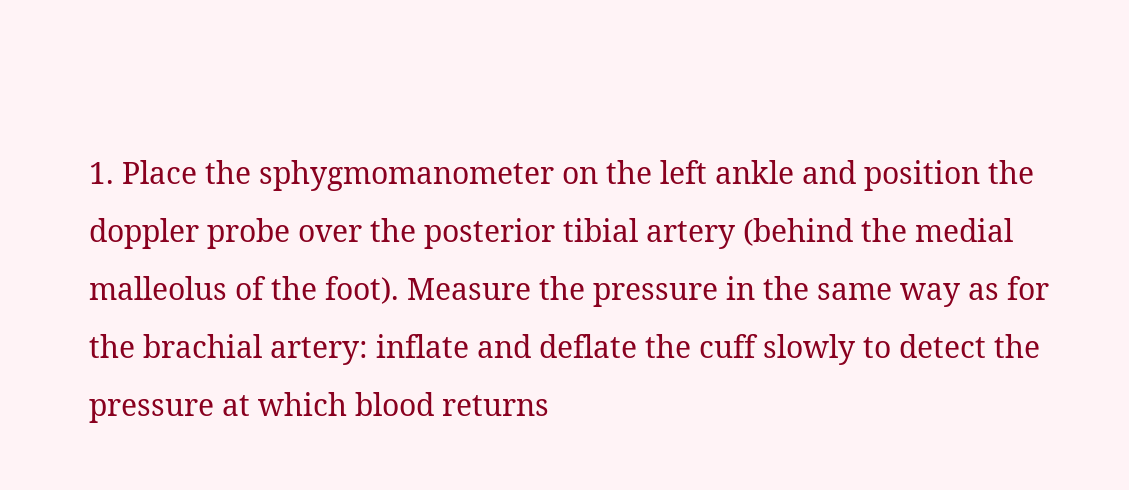1. Place the sphygmomanometer on the left ankle and position the doppler probe over the posterior tibial artery (behind the medial malleolus of the foot). Measure the pressure in the same way as for the brachial artery: inflate and deflate the cuff slowly to detect the pressure at which blood returns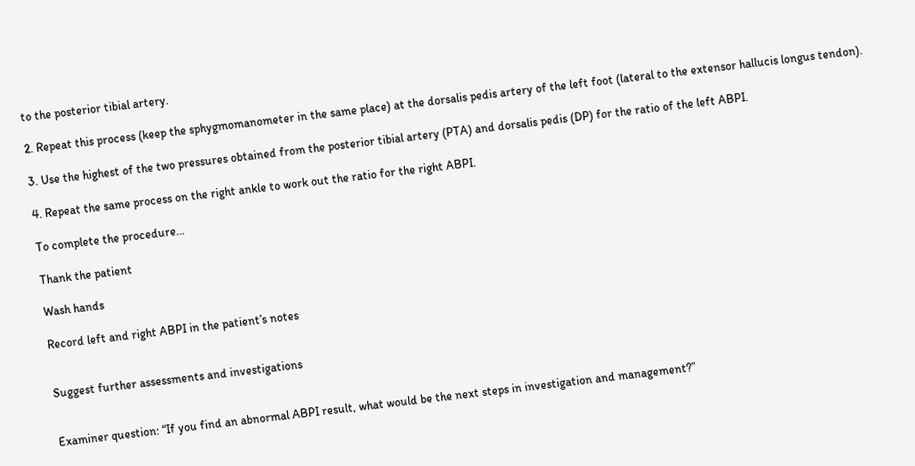to the posterior tibial artery.

2. Repeat this process (keep the sphygmomanometer in the same place) at the dorsalis pedis artery of the left foot (lateral to the extensor hallucis longus tendon).

3. Use the highest of the two pressures obtained from the posterior tibial artery (PTA) and dorsalis pedis (DP) for the ratio of the left ABPI.

4. Repeat the same process on the right ankle to work out the ratio for the right ABPI.

To complete the procedure…

Thank the patient

Wash hands

Record left and right ABPI in the patient’s notes


Suggest further assessments and investigations


Examiner question: “If you find an abnormal ABPI result, what would be the next steps in investigation and management?”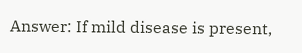Answer: If mild disease is present,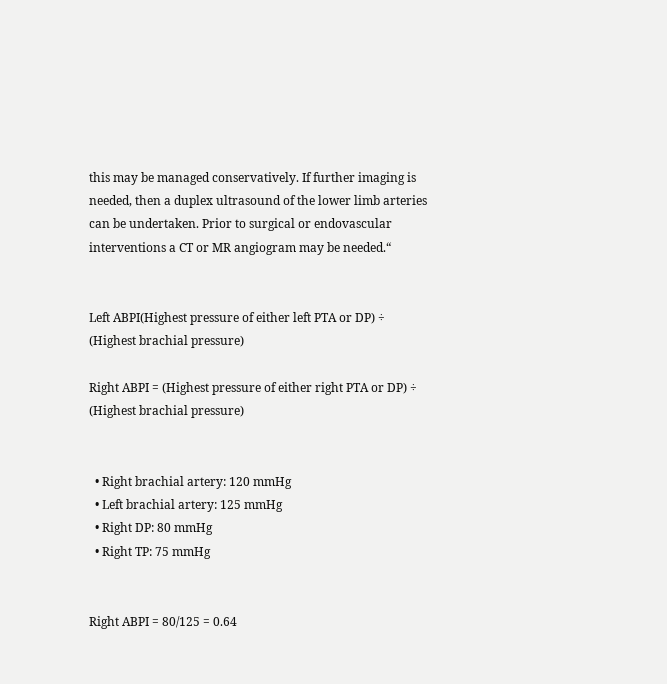this may be managed conservatively. If further imaging is needed, then a duplex ultrasound of the lower limb arteries can be undertaken. Prior to surgical or endovascular interventions a CT or MR angiogram may be needed.“


Left ABPI(Highest pressure of either left PTA or DP) ÷ (Highest brachial pressure)

Right ABPI = (Highest pressure of either right PTA or DP) ÷ (Highest brachial pressure)


  • Right brachial artery: 120 mmHg
  • Left brachial artery: 125 mmHg
  • Right DP: 80 mmHg
  • Right TP: 75 mmHg


Right ABPI = 80/125 = 0.64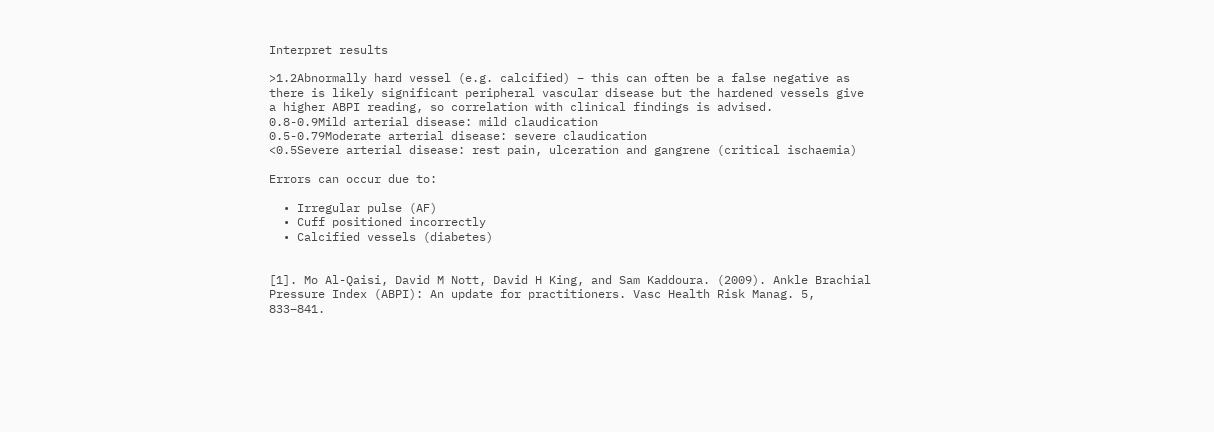Interpret results

>1.2Abnormally hard vessel (e.g. calcified) – this can often be a false negative as there is likely significant peripheral vascular disease but the hardened vessels give a higher ABPI reading, so correlation with clinical findings is advised.
0.8-0.9Mild arterial disease: mild claudication
0.5-0.79Moderate arterial disease: severe claudication
<0.5Severe arterial disease: rest pain, ulceration and gangrene (critical ischaemia)

Errors can occur due to:

  • Irregular pulse (AF)
  • Cuff positioned incorrectly
  • Calcified vessels (diabetes)


[1]. Mo Al-Qaisi, David M Nott, David H King, and Sam Kaddoura. (2009). Ankle Brachial Pressure Index (ABPI): An update for practitioners. Vasc Health Risk Manag. 5, 833–841.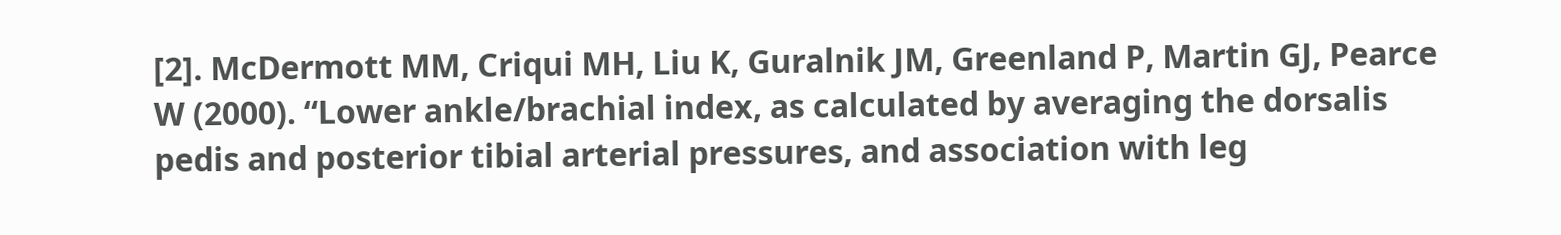[2]. McDermott MM, Criqui MH, Liu K, Guralnik JM, Greenland P, Martin GJ, Pearce W (2000). “Lower ankle/brachial index, as calculated by averaging the dorsalis pedis and posterior tibial arterial pressures, and association with leg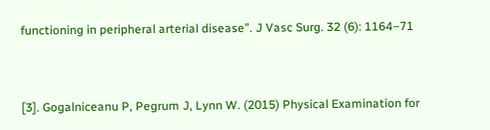functioning in peripheral arterial disease”. J Vasc Surg. 32 (6): 1164–71


[3]. Gogalniceanu P, Pegrum J, Lynn W. (2015) Physical Examination for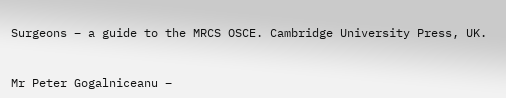Surgeons – a guide to the MRCS OSCE. Cambridge University Press, UK.


Mr Peter Gogalniceanu –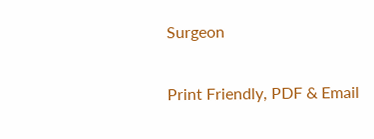Surgeon


Print Friendly, PDF & Email